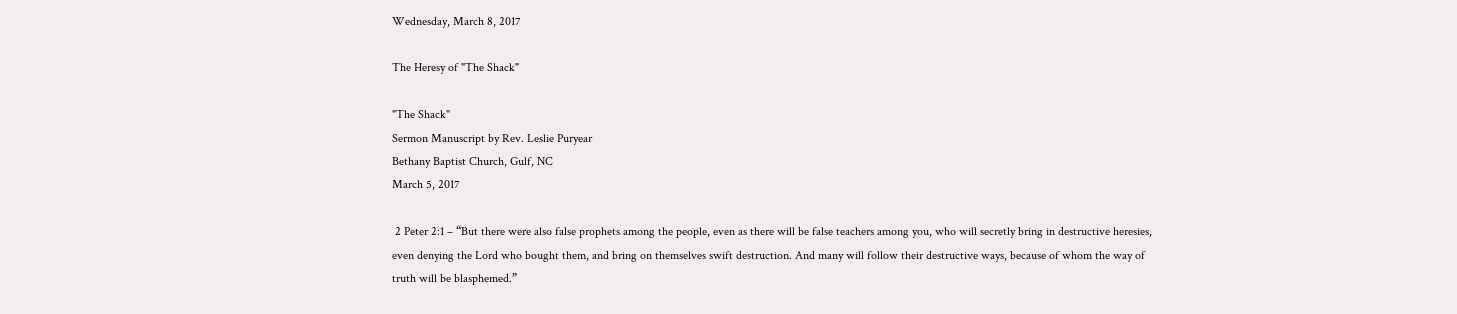Wednesday, March 8, 2017

The Heresy of "The Shack"

"The Shack"
Sermon Manuscript by Rev. Leslie Puryear
Bethany Baptist Church, Gulf, NC
March 5, 2017

 2 Peter 2:1 – “But there were also false prophets among the people, even as there will be false teachers among you, who will secretly bring in destructive heresies, even denying the Lord who bought them, and bring on themselves swift destruction. And many will follow their destructive ways, because of whom the way of truth will be blasphemed.”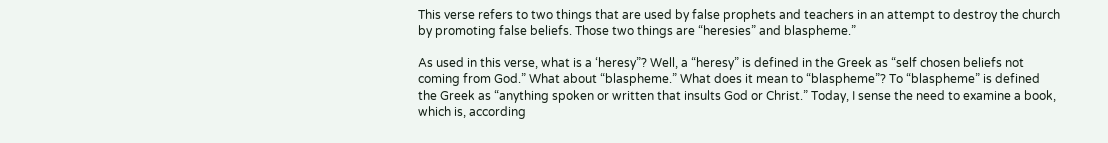This verse refers to two things that are used by false prophets and teachers in an attempt to destroy the church by promoting false beliefs. Those two things are “heresies” and blaspheme.”

As used in this verse, what is a ‘heresy”? Well, a “heresy” is defined in the Greek as “self chosen beliefs not coming from God.” What about “blaspheme.” What does it mean to “blaspheme”? To “blaspheme” is defined the Greek as “anything spoken or written that insults God or Christ.” Today, I sense the need to examine a book, which is, according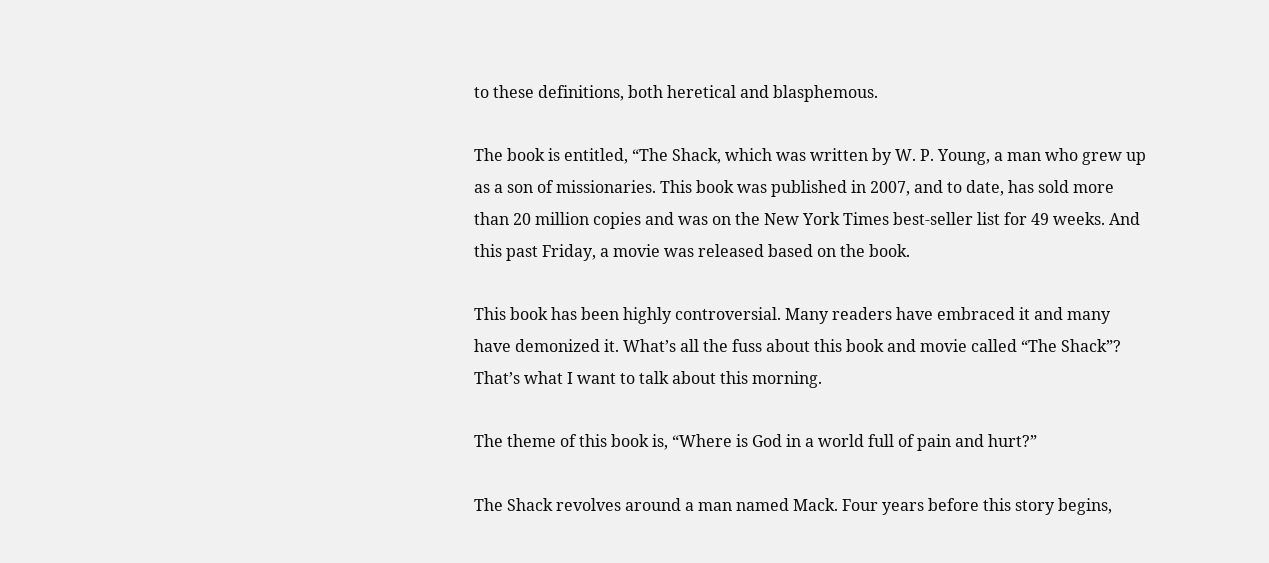to these definitions, both heretical and blasphemous.

The book is entitled, “The Shack, which was written by W. P. Young, a man who grew up as a son of missionaries. This book was published in 2007, and to date, has sold more than 20 million copies and was on the New York Times best-seller list for 49 weeks. And this past Friday, a movie was released based on the book.

This book has been highly controversial. Many readers have embraced it and many have demonized it. What’s all the fuss about this book and movie called “The Shack”? That’s what I want to talk about this morning.

The theme of this book is, “Where is God in a world full of pain and hurt?”

The Shack revolves around a man named Mack. Four years before this story begins,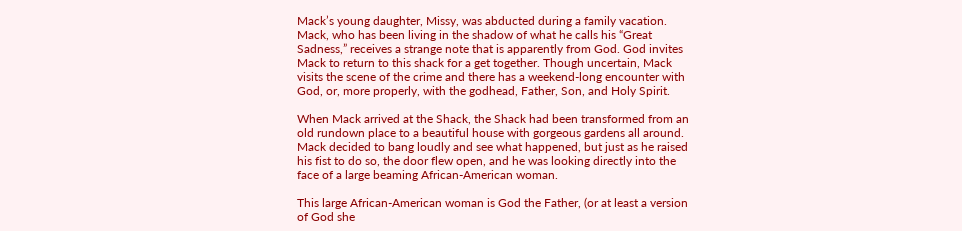Mack’s young daughter, Missy, was abducted during a family vacation. Mack, who has been living in the shadow of what he calls his “Great Sadness,” receives a strange note that is apparently from God. God invites Mack to return to this shack for a get together. Though uncertain, Mack visits the scene of the crime and there has a weekend-long encounter with God, or, more properly, with the godhead, Father, Son, and Holy Spirit.

When Mack arrived at the Shack, the Shack had been transformed from an old rundown place to a beautiful house with gorgeous gardens all around. Mack decided to bang loudly and see what happened, but just as he raised his fist to do so, the door flew open, and he was looking directly into the face of a large beaming African-American woman.

This large African-American woman is God the Father, (or at least a version of God she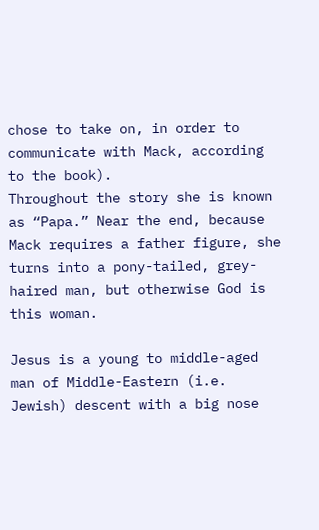chose to take on, in order to communicate with Mack, according to the book).
Throughout the story she is known as “Papa.” Near the end, because Mack requires a father figure, she turns into a pony-tailed, grey-haired man, but otherwise God is this woman.

Jesus is a young to middle-aged man of Middle-Eastern (i.e. Jewish) descent with a big nose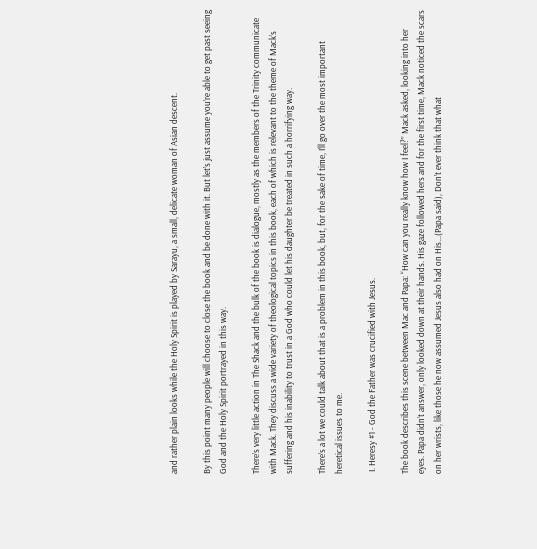and rather plain looks while the Holy Spirit is played by Sarayu, a small, delicate woman of Asian descent.

By this point many people will choose to close the book and be done with it. But let’s just assume you’re able to get past seeing God and the Holy Spirit portrayed in this way.

There’s very little action in The Shack and the bulk of the book is dialogue, mostly as the members of the Trinity communicate with Mack. They discuss a wide variety of theological topics in this book, each of which is relevant to the theme of Mack’s suffering and his inability to trust in a God who could let his daughter be treated in such a horrifying way.

There’s a lot we could talk about that is a problem in this book, but, for the sake of time, I’ll go over the most important heretical issues to me.

 I. Heresy #1 - God the Father was crucified with Jesus.

The book describes this scene between Mac and Papa: “How can you really know how I feel?” Mack asked, looking into her eyes. Papa didn’t answer, only looked down at their hands. His gaze followed hers and for the first time, Mack noticed the scars on her wrists, like those he now assumed Jesus also had on His...(Papa said), Don’t ever think that what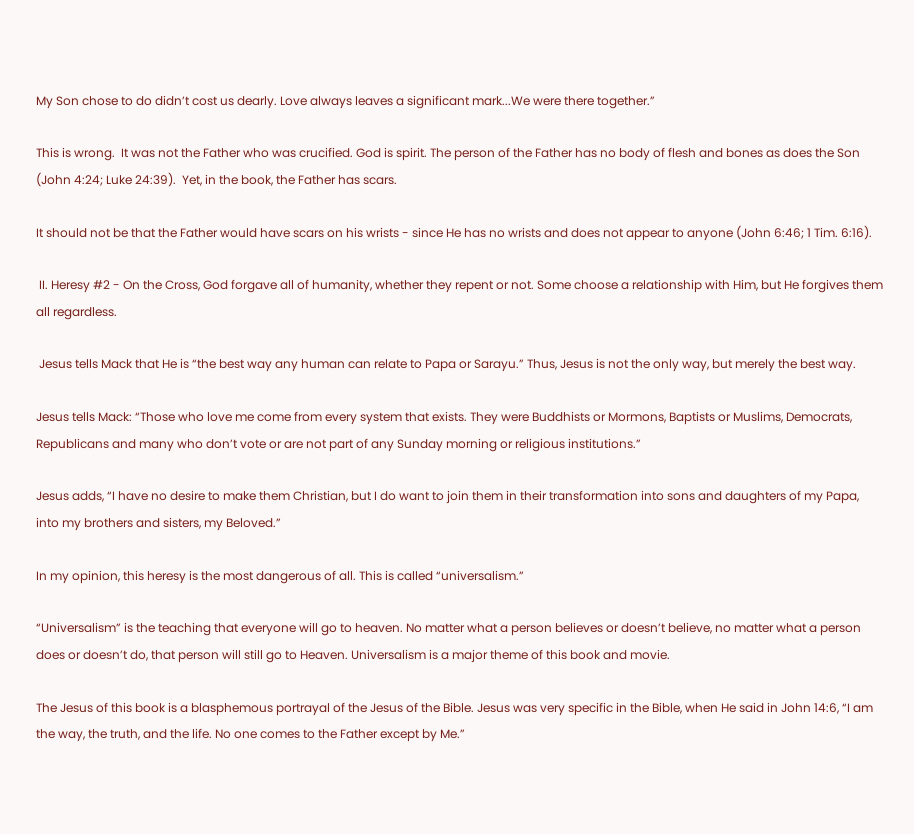My Son chose to do didn’t cost us dearly. Love always leaves a significant mark...We were there together.”

This is wrong.  It was not the Father who was crucified. God is spirit. The person of the Father has no body of flesh and bones as does the Son (John 4:24; Luke 24:39).  Yet, in the book, the Father has scars.

It should not be that the Father would have scars on his wrists - since He has no wrists and does not appear to anyone (John 6:46; 1 Tim. 6:16).

 II. Heresy #2 - On the Cross, God forgave all of humanity, whether they repent or not. Some choose a relationship with Him, but He forgives them all regardless.

 Jesus tells Mack that He is “the best way any human can relate to Papa or Sarayu.” Thus, Jesus is not the only way, but merely the best way.

Jesus tells Mack: “Those who love me come from every system that exists. They were Buddhists or Mormons, Baptists or Muslims, Democrats, Republicans and many who don’t vote or are not part of any Sunday morning or religious institutions.”

Jesus adds, “I have no desire to make them Christian, but I do want to join them in their transformation into sons and daughters of my Papa, into my brothers and sisters, my Beloved.”

In my opinion, this heresy is the most dangerous of all. This is called “universalism.”

“Universalism” is the teaching that everyone will go to heaven. No matter what a person believes or doesn’t believe, no matter what a person does or doesn’t do, that person will still go to Heaven. Universalism is a major theme of this book and movie.

The Jesus of this book is a blasphemous portrayal of the Jesus of the Bible. Jesus was very specific in the Bible, when He said in John 14:6, “I am the way, the truth, and the life. No one comes to the Father except by Me.”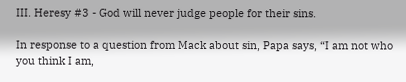III. Heresy #3 - God will never judge people for their sins.

In response to a question from Mack about sin, Papa says, “I am not who you think I am,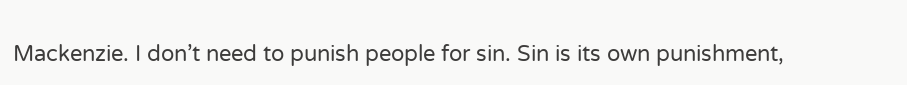Mackenzie. I don’t need to punish people for sin. Sin is its own punishment,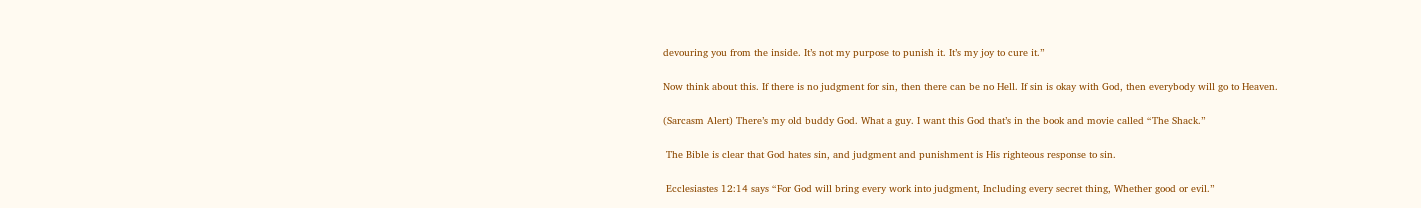devouring you from the inside. It’s not my purpose to punish it. It’s my joy to cure it.”

Now think about this. If there is no judgment for sin, then there can be no Hell. If sin is okay with God, then everybody will go to Heaven.

(Sarcasm Alert) There’s my old buddy God. What a guy. I want this God that’s in the book and movie called “The Shack.”

 The Bible is clear that God hates sin, and judgment and punishment is His righteous response to sin.

 Ecclesiastes 12:14 says “For God will bring every work into judgment, Including every secret thing, Whether good or evil.”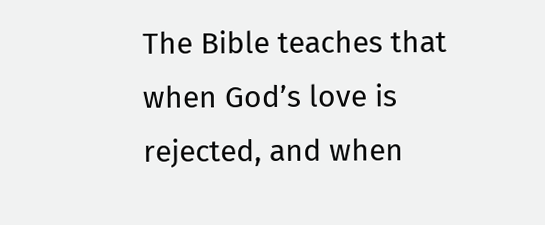The Bible teaches that when God’s love is rejected, and when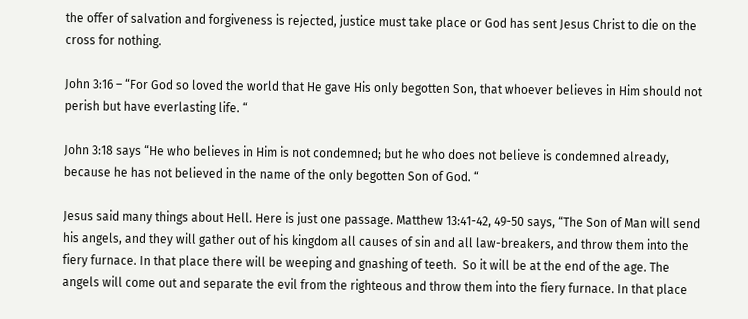the offer of salvation and forgiveness is rejected, justice must take place or God has sent Jesus Christ to die on the cross for nothing.

John 3:16 – “For God so loved the world that He gave His only begotten Son, that whoever believes in Him should not perish but have everlasting life. “

John 3:18 says “He who believes in Him is not condemned; but he who does not believe is condemned already, because he has not believed in the name of the only begotten Son of God. “

Jesus said many things about Hell. Here is just one passage. Matthew 13:41-42, 49-50 says, “The Son of Man will send his angels, and they will gather out of his kingdom all causes of sin and all law-breakers, and throw them into the fiery furnace. In that place there will be weeping and gnashing of teeth.  So it will be at the end of the age. The angels will come out and separate the evil from the righteous and throw them into the fiery furnace. In that place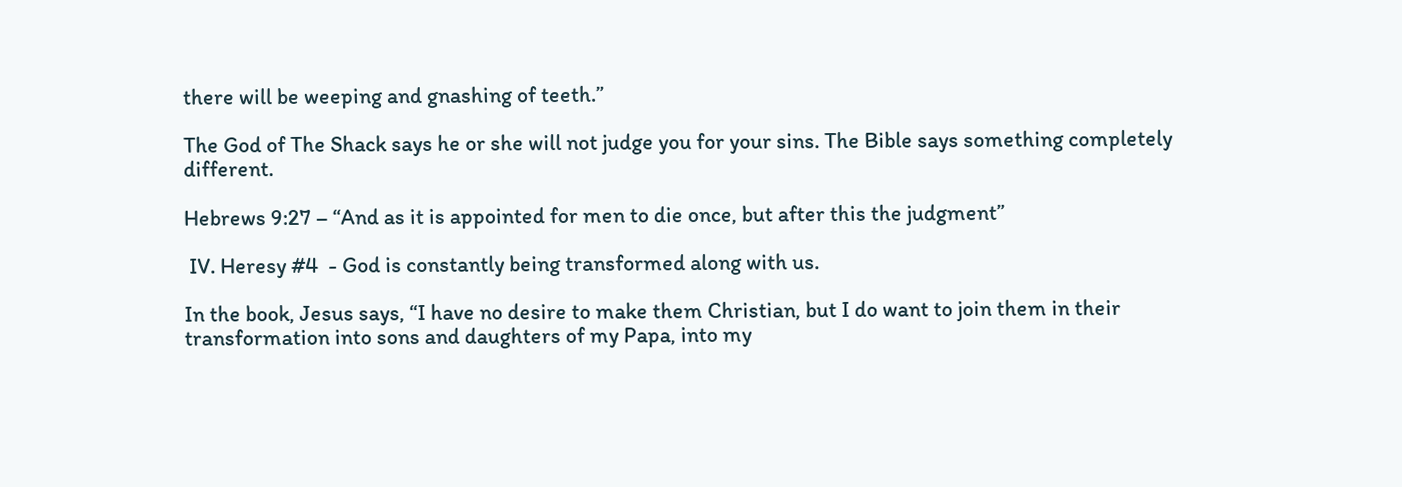there will be weeping and gnashing of teeth.”

The God of The Shack says he or she will not judge you for your sins. The Bible says something completely different.

Hebrews 9:27 – “And as it is appointed for men to die once, but after this the judgment”

 IV. Heresy #4  - God is constantly being transformed along with us.

In the book, Jesus says, “I have no desire to make them Christian, but I do want to join them in their transformation into sons and daughters of my Papa, into my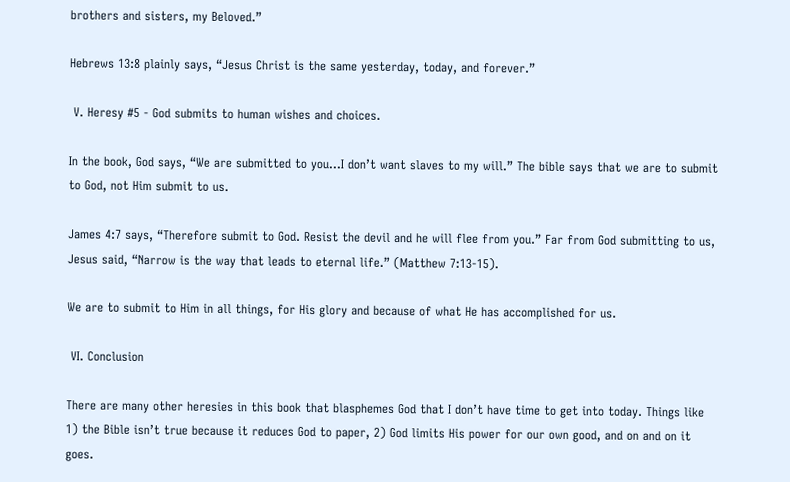brothers and sisters, my Beloved.”

Hebrews 13:8 plainly says, “Jesus Christ is the same yesterday, today, and forever.”

 V. Heresy #5 - God submits to human wishes and choices.

In the book, God says, “We are submitted to you...I don’t want slaves to my will.” The bible says that we are to submit to God, not Him submit to us.

James 4:7 says, “Therefore submit to God. Resist the devil and he will flee from you.” Far from God submitting to us, Jesus said, “Narrow is the way that leads to eternal life.” (Matthew 7:13-15).

We are to submit to Him in all things, for His glory and because of what He has accomplished for us.

 VI. Conclusion

There are many other heresies in this book that blasphemes God that I don’t have time to get into today. Things like 1) the Bible isn’t true because it reduces God to paper, 2) God limits His power for our own good, and on and on it goes.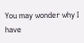You may wonder why I have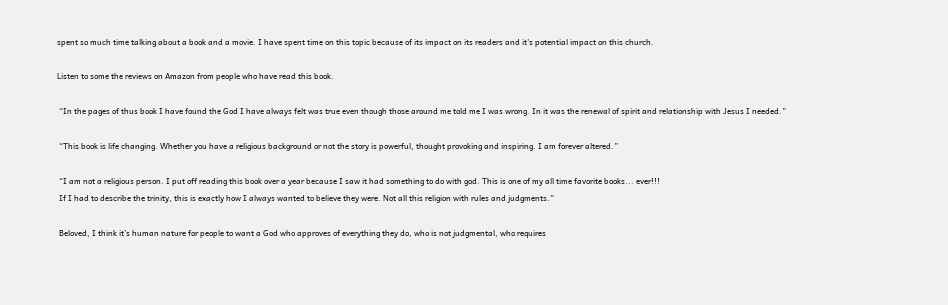spent so much time talking about a book and a movie. I have spent time on this topic because of its impact on its readers and it's potential impact on this church.

Listen to some the reviews on Amazon from people who have read this book.

 “In the pages of thus book I have found the God I have always felt was true even though those around me told me I was wrong. In it was the renewal of spirit and relationship with Jesus I needed.”

 “This book is life changing. Whether you have a religious background or not the story is powerful, thought provoking and inspiring. I am forever altered.”

 “I am not a religious person. I put off reading this book over a year because I saw it had something to do with god. This is one of my all time favorite books... ever!!!
 If I had to describe the trinity, this is exactly how I always wanted to believe they were. Not all this religion with rules and judgments.”

 Beloved, I think it’s human nature for people to want a God who approves of everything they do, who is not judgmental, who requires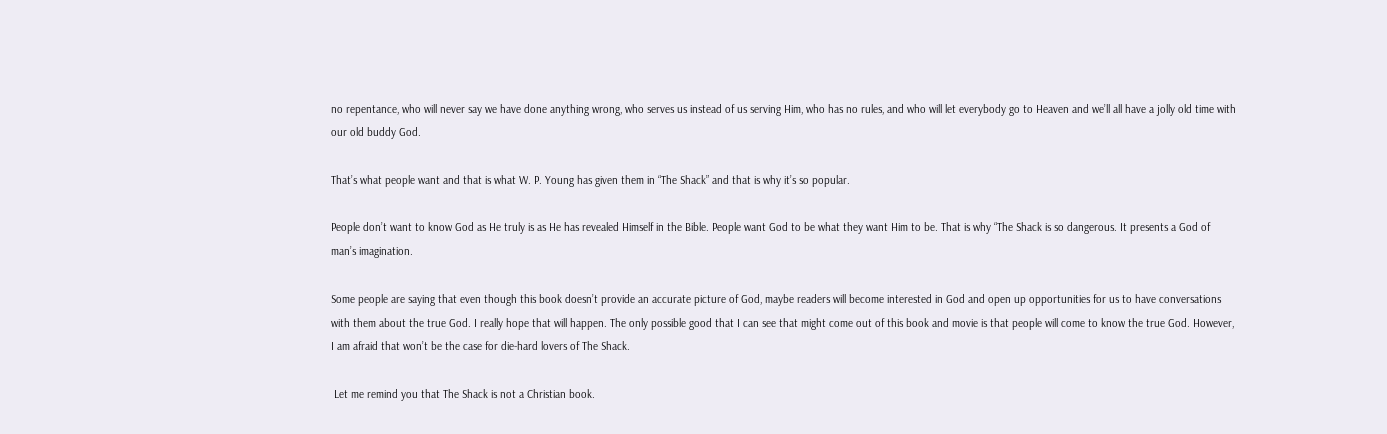no repentance, who will never say we have done anything wrong, who serves us instead of us serving Him, who has no rules, and who will let everybody go to Heaven and we’ll all have a jolly old time with our old buddy God.

That’s what people want and that is what W. P. Young has given them in “The Shack” and that is why it’s so popular.

People don’t want to know God as He truly is as He has revealed Himself in the Bible. People want God to be what they want Him to be. That is why “The Shack is so dangerous. It presents a God of man’s imagination.

Some people are saying that even though this book doesn’t provide an accurate picture of God, maybe readers will become interested in God and open up opportunities for us to have conversations with them about the true God. I really hope that will happen. The only possible good that I can see that might come out of this book and movie is that people will come to know the true God. However, I am afraid that won’t be the case for die-hard lovers of The Shack.

 Let me remind you that The Shack is not a Christian book.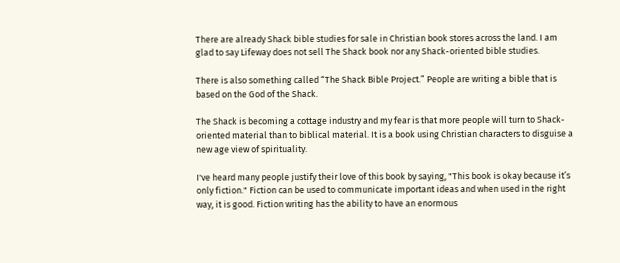There are already Shack bible studies for sale in Christian book stores across the land. I am glad to say Lifeway does not sell The Shack book nor any Shack-oriented bible studies.

There is also something called “The Shack Bible Project.” People are writing a bible that is based on the God of the Shack.

The Shack is becoming a cottage industry and my fear is that more people will turn to Shack-oriented material than to biblical material. It is a book using Christian characters to disguise a new age view of spirituality.

I've heard many people justify their love of this book by saying, "This book is okay because it’s only fiction." Fiction can be used to communicate important ideas and when used in the right way, it is good. Fiction writing has the ability to have an enormous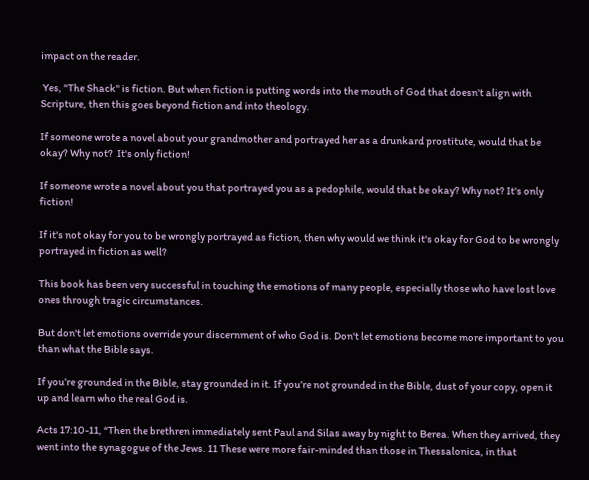impact on the reader.

 Yes, "The Shack" is fiction. But when fiction is putting words into the mouth of God that doesn't align with Scripture, then this goes beyond fiction and into theology.

If someone wrote a novel about your grandmother and portrayed her as a drunkard prostitute, would that be okay? Why not?  It's only fiction!

If someone wrote a novel about you that portrayed you as a pedophile, would that be okay? Why not? It's only fiction!

If it's not okay for you to be wrongly portrayed as fiction, then why would we think it's okay for God to be wrongly portrayed in fiction as well?

This book has been very successful in touching the emotions of many people, especially those who have lost love ones through tragic circumstances.

But don't let emotions override your discernment of who God is. Don't let emotions become more important to you than what the Bible says.

If you’re grounded in the Bible, stay grounded in it. If you’re not grounded in the Bible, dust of your copy, open it up and learn who the real God is.

Acts 17:10-11, “Then the brethren immediately sent Paul and Silas away by night to Berea. When they arrived, they went into the synagogue of the Jews. 11 These were more fair-minded than those in Thessalonica, in that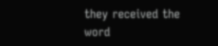they received the word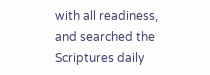with all readiness, and searched the Scriptures daily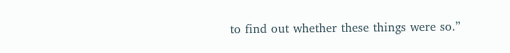to find out whether these things were so.”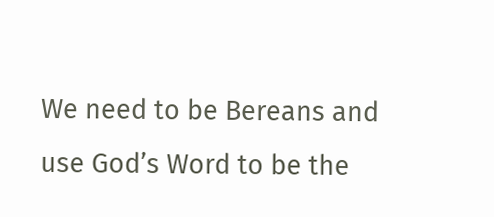We need to be Bereans and use God’s Word to be the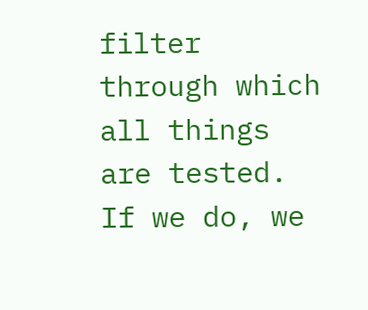filter through which all things are tested. If we do, we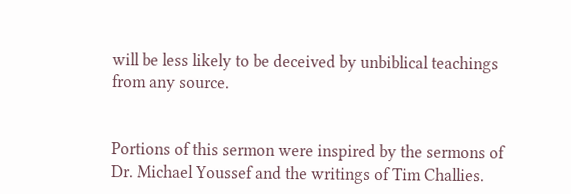will be less likely to be deceived by unbiblical teachings from any source.


Portions of this sermon were inspired by the sermons of Dr. Michael Youssef and the writings of Tim Challies.